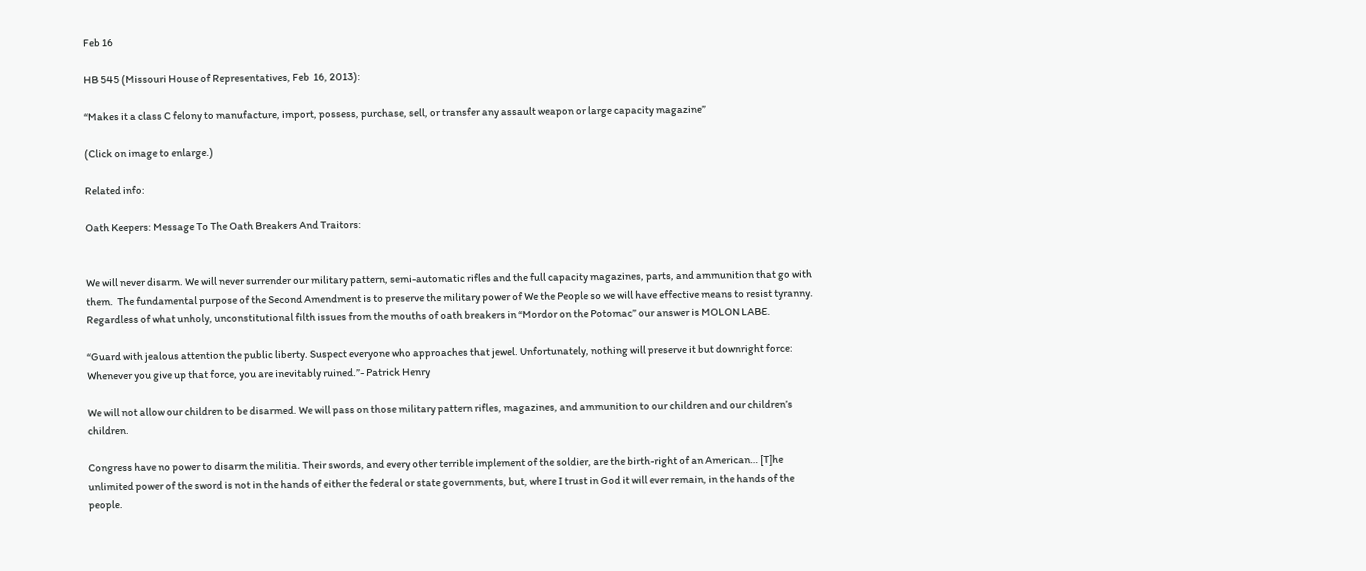Feb 16

HB 545 (Missouri House of Representatives, Feb  16, 2013):

“Makes it a class C felony to manufacture, import, possess, purchase, sell, or transfer any assault weapon or large capacity magazine”

(Click on image to enlarge.)

Related info:

Oath Keepers: Message To The Oath Breakers And Traitors:


We will never disarm. We will never surrender our military pattern, semi-automatic rifles and the full capacity magazines, parts, and ammunition that go with them.  The fundamental purpose of the Second Amendment is to preserve the military power of We the People so we will have effective means to resist tyranny. Regardless of what unholy, unconstitutional filth issues from the mouths of oath breakers in “Mordor on the Potomac” our answer is MOLON LABE.

“Guard with jealous attention the public liberty. Suspect everyone who approaches that jewel. Unfortunately, nothing will preserve it but downright force: Whenever you give up that force, you are inevitably ruined.”- Patrick Henry

We will not allow our children to be disarmed. We will pass on those military pattern rifles, magazines, and ammunition to our children and our children’s children.

Congress have no power to disarm the militia. Their swords, and every other terrible implement of the soldier, are the birth-right of an American… [T]he unlimited power of the sword is not in the hands of either the federal or state governments, but, where I trust in God it will ever remain, in the hands of the people.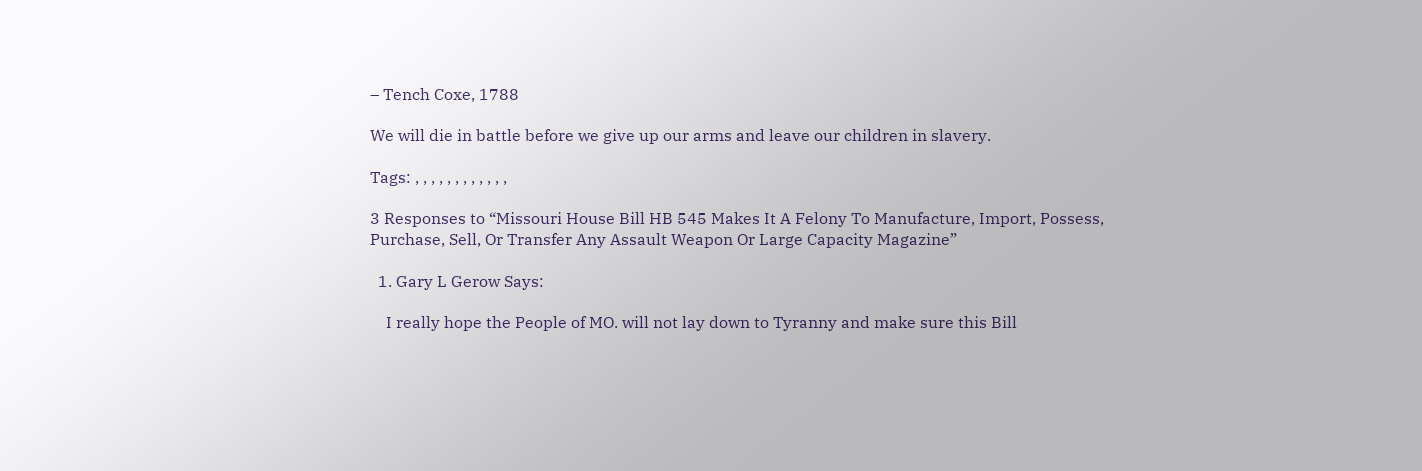– Tench Coxe, 1788

We will die in battle before we give up our arms and leave our children in slavery.

Tags: , , , , , , , , , , , ,

3 Responses to “Missouri House Bill HB 545 Makes It A Felony To Manufacture, Import, Possess, Purchase, Sell, Or Transfer Any Assault Weapon Or Large Capacity Magazine”

  1. Gary L Gerow Says:

    I really hope the People of MO. will not lay down to Tyranny and make sure this Bill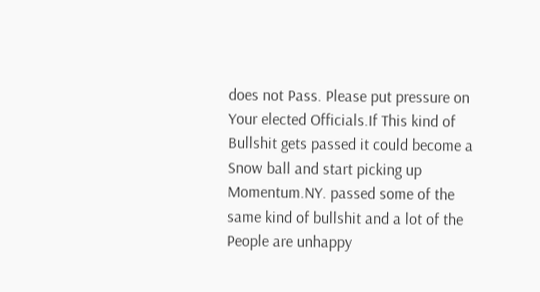does not Pass. Please put pressure on Your elected Officials.If This kind of Bullshit gets passed it could become a Snow ball and start picking up Momentum.NY. passed some of the same kind of bullshit and a lot of the People are unhappy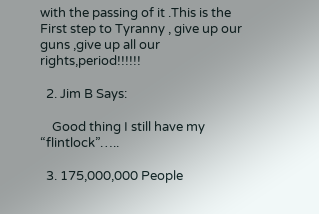with the passing of it .This is the First step to Tyranny , give up our guns ,give up all our rights,period!!!!!!

  2. Jim B Says:

    Good thing I still have my “flintlock”…..

  3. 175,000,000 People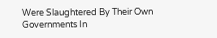Were Slaughtered By Their Own Governments In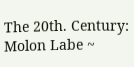The 20th. Century: Molon Labe ~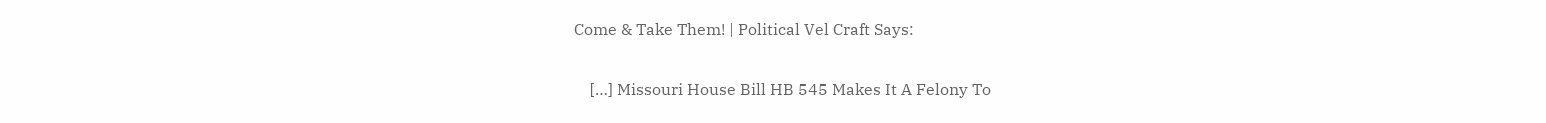Come & Take Them! | Political Vel Craft Says:

    […] Missouri House Bill HB 545 Makes It A Felony To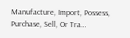Manufacture, Import, Possess, Purchase, Sell, Or Tra…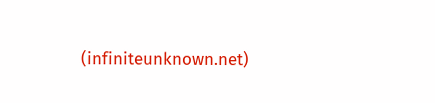(infiniteunknown.net)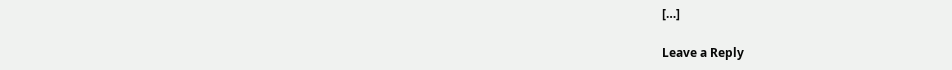[…]

Leave a Reply